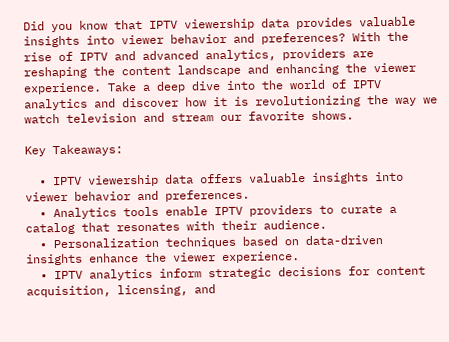Did you know that IPTV viewership data provides valuable insights into viewer behavior and preferences? With the rise of IPTV and advanced analytics, providers are reshaping the content landscape and enhancing the viewer experience. Take a deep dive into the world of IPTV analytics and discover how it is revolutionizing the way we watch television and stream our favorite shows.

Key Takeaways:

  • IPTV viewership data offers valuable insights into viewer behavior and preferences.
  • Analytics tools enable IPTV providers to curate a catalog that resonates with their audience.
  • Personalization techniques based on data-driven insights enhance the viewer experience.
  • IPTV analytics inform strategic decisions for content acquisition, licensing, and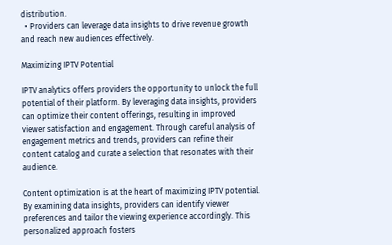distribution.
  • Providers can leverage data insights to drive revenue growth and reach new audiences effectively.

Maximizing IPTV Potential

IPTV analytics offers providers the opportunity to unlock the full potential of their platform. By leveraging data insights, providers can optimize their content offerings, resulting in improved viewer satisfaction and engagement. Through careful analysis of engagement metrics and trends, providers can refine their content catalog and curate a selection that resonates with their audience.

Content optimization is at the heart of maximizing IPTV potential. By examining data insights, providers can identify viewer preferences and tailor the viewing experience accordingly. This personalized approach fosters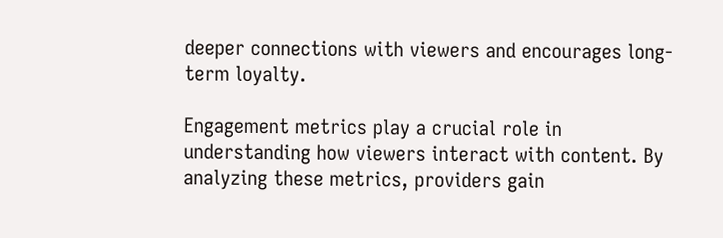deeper connections with viewers and encourages long-term loyalty.

Engagement metrics play a crucial role in understanding how viewers interact with content. By analyzing these metrics, providers gain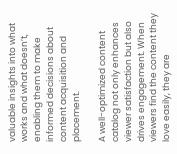valuable insights into what works and what doesn’t, enabling them to make informed decisions about content acquisition and placement.

A well-optimized content catalog not only enhances viewer satisfaction but also drives engagement. When viewers find the content they love easily, they are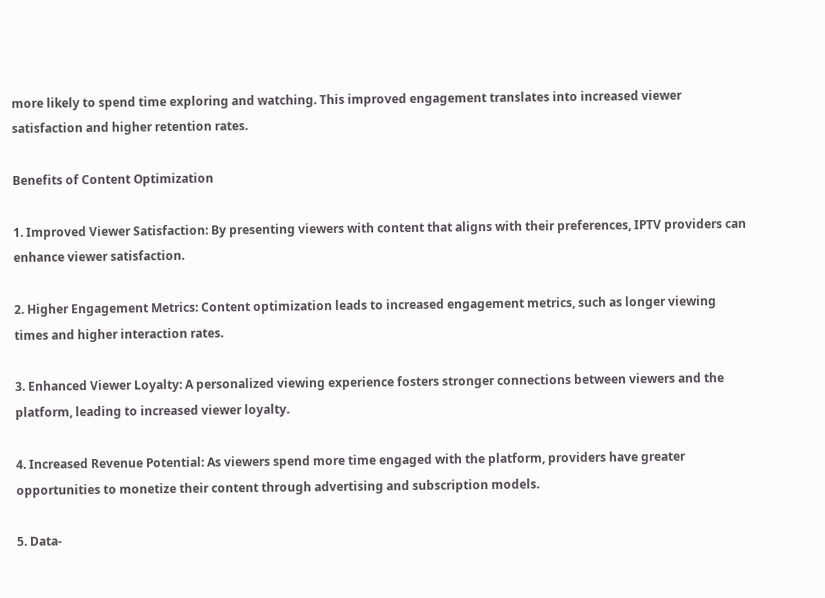more likely to spend time exploring and watching. This improved engagement translates into increased viewer satisfaction and higher retention rates.

Benefits of Content Optimization

1. Improved Viewer Satisfaction: By presenting viewers with content that aligns with their preferences, IPTV providers can enhance viewer satisfaction.

2. Higher Engagement Metrics: Content optimization leads to increased engagement metrics, such as longer viewing times and higher interaction rates.

3. Enhanced Viewer Loyalty: A personalized viewing experience fosters stronger connections between viewers and the platform, leading to increased viewer loyalty.

4. Increased Revenue Potential: As viewers spend more time engaged with the platform, providers have greater opportunities to monetize their content through advertising and subscription models.

5. Data-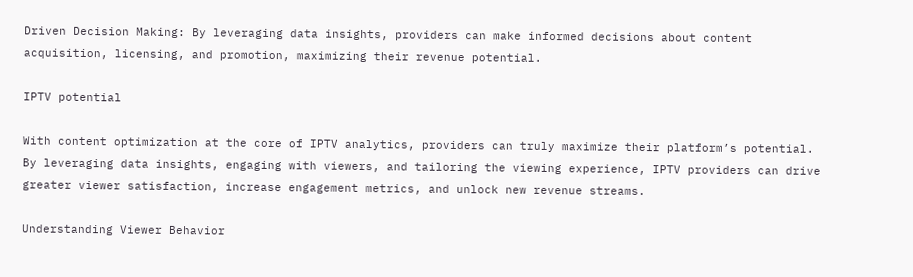Driven Decision Making: By leveraging data insights, providers can make informed decisions about content acquisition, licensing, and promotion, maximizing their revenue potential.

IPTV potential

With content optimization at the core of IPTV analytics, providers can truly maximize their platform’s potential. By leveraging data insights, engaging with viewers, and tailoring the viewing experience, IPTV providers can drive greater viewer satisfaction, increase engagement metrics, and unlock new revenue streams.

Understanding Viewer Behavior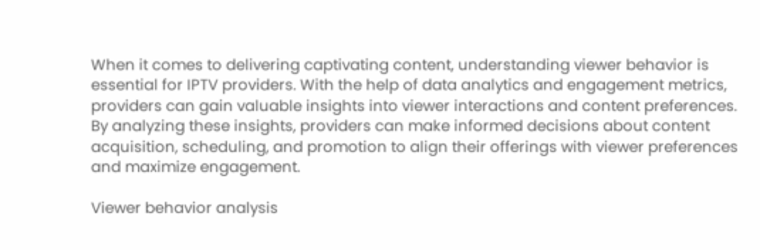When it comes to delivering captivating content, understanding viewer behavior is essential for IPTV providers. With the help of data analytics and engagement metrics, providers can gain valuable insights into viewer interactions and content preferences. By analyzing these insights, providers can make informed decisions about content acquisition, scheduling, and promotion to align their offerings with viewer preferences and maximize engagement.

Viewer behavior analysis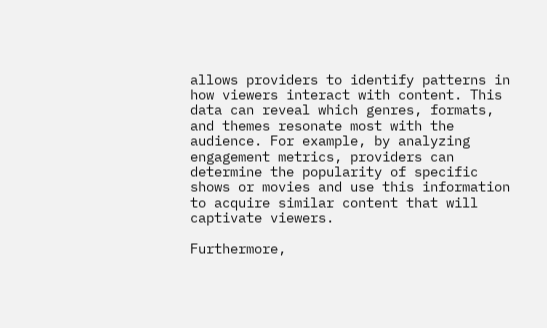allows providers to identify patterns in how viewers interact with content. This data can reveal which genres, formats, and themes resonate most with the audience. For example, by analyzing engagement metrics, providers can determine the popularity of specific shows or movies and use this information to acquire similar content that will captivate viewers.

Furthermore,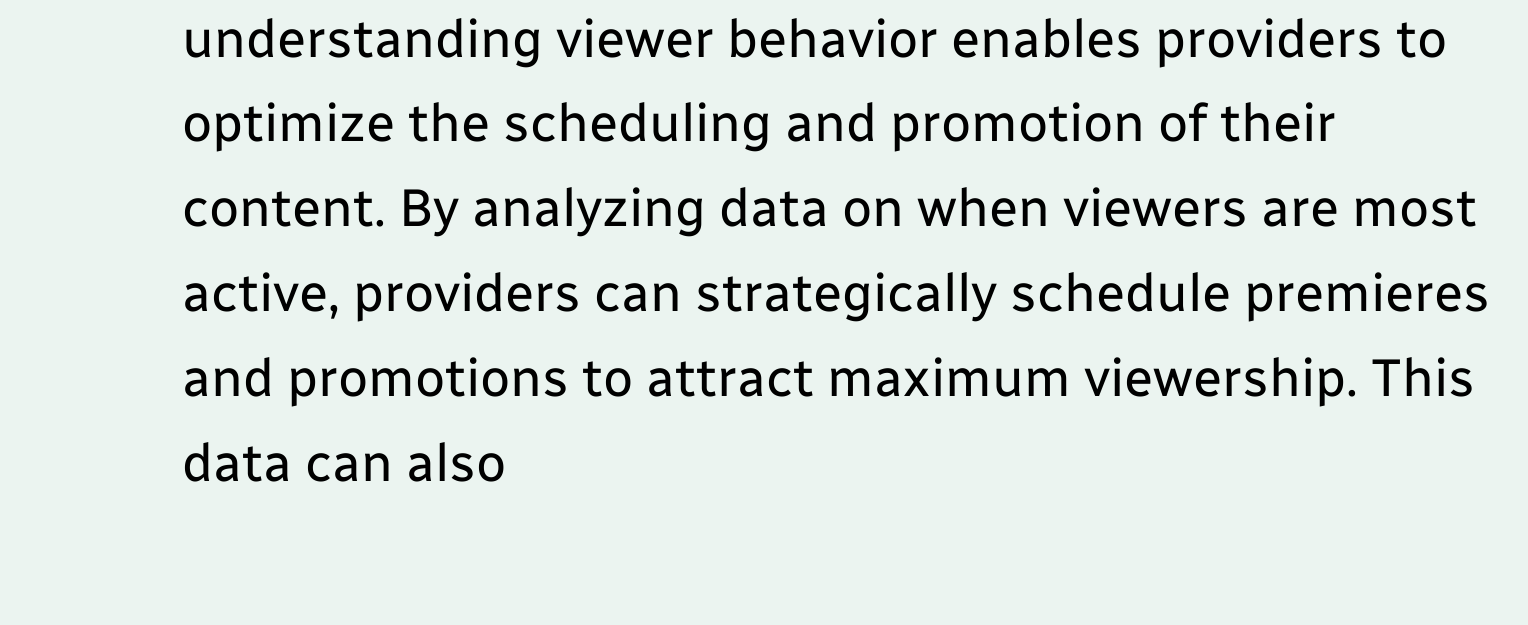understanding viewer behavior enables providers to optimize the scheduling and promotion of their content. By analyzing data on when viewers are most active, providers can strategically schedule premieres and promotions to attract maximum viewership. This data can also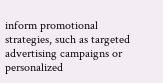inform promotional strategies, such as targeted advertising campaigns or personalized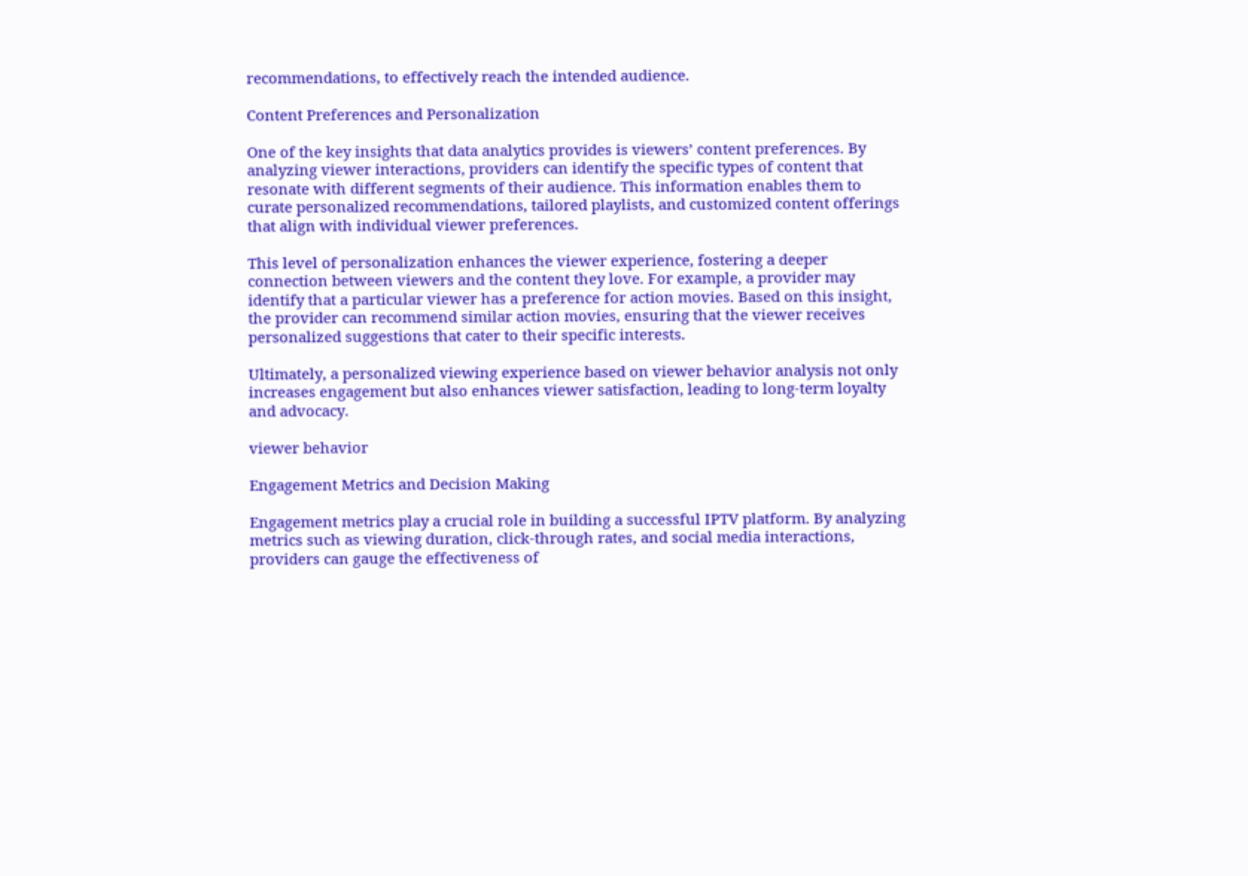recommendations, to effectively reach the intended audience.

Content Preferences and Personalization

One of the key insights that data analytics provides is viewers’ content preferences. By analyzing viewer interactions, providers can identify the specific types of content that resonate with different segments of their audience. This information enables them to curate personalized recommendations, tailored playlists, and customized content offerings that align with individual viewer preferences.

This level of personalization enhances the viewer experience, fostering a deeper connection between viewers and the content they love. For example, a provider may identify that a particular viewer has a preference for action movies. Based on this insight, the provider can recommend similar action movies, ensuring that the viewer receives personalized suggestions that cater to their specific interests.

Ultimately, a personalized viewing experience based on viewer behavior analysis not only increases engagement but also enhances viewer satisfaction, leading to long-term loyalty and advocacy.

viewer behavior

Engagement Metrics and Decision Making

Engagement metrics play a crucial role in building a successful IPTV platform. By analyzing metrics such as viewing duration, click-through rates, and social media interactions, providers can gauge the effectiveness of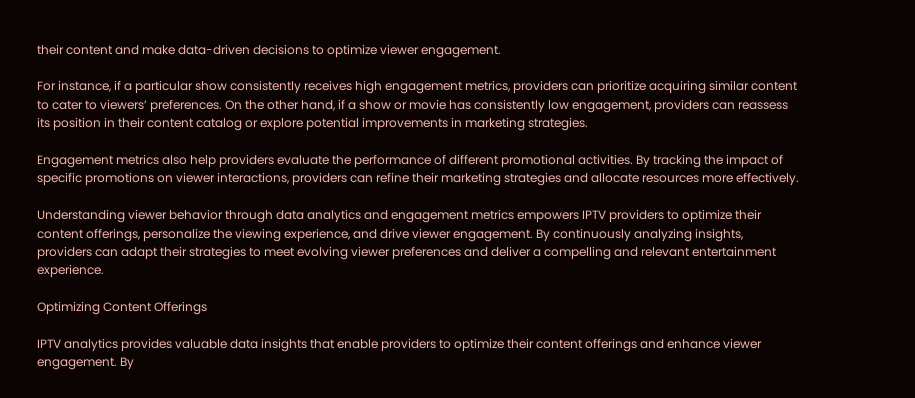their content and make data-driven decisions to optimize viewer engagement.

For instance, if a particular show consistently receives high engagement metrics, providers can prioritize acquiring similar content to cater to viewers’ preferences. On the other hand, if a show or movie has consistently low engagement, providers can reassess its position in their content catalog or explore potential improvements in marketing strategies.

Engagement metrics also help providers evaluate the performance of different promotional activities. By tracking the impact of specific promotions on viewer interactions, providers can refine their marketing strategies and allocate resources more effectively.

Understanding viewer behavior through data analytics and engagement metrics empowers IPTV providers to optimize their content offerings, personalize the viewing experience, and drive viewer engagement. By continuously analyzing insights, providers can adapt their strategies to meet evolving viewer preferences and deliver a compelling and relevant entertainment experience.

Optimizing Content Offerings

IPTV analytics provides valuable data insights that enable providers to optimize their content offerings and enhance viewer engagement. By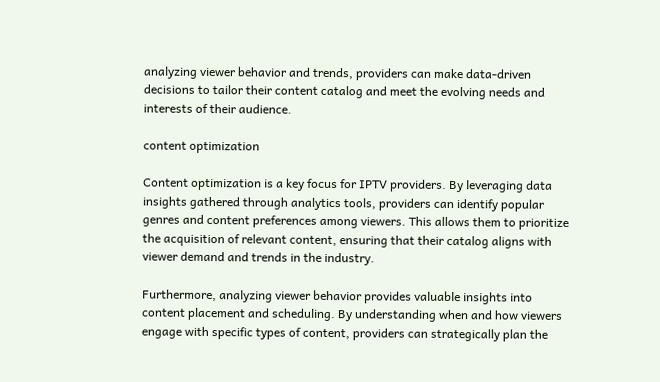analyzing viewer behavior and trends, providers can make data-driven decisions to tailor their content catalog and meet the evolving needs and interests of their audience.

content optimization

Content optimization is a key focus for IPTV providers. By leveraging data insights gathered through analytics tools, providers can identify popular genres and content preferences among viewers. This allows them to prioritize the acquisition of relevant content, ensuring that their catalog aligns with viewer demand and trends in the industry.

Furthermore, analyzing viewer behavior provides valuable insights into content placement and scheduling. By understanding when and how viewers engage with specific types of content, providers can strategically plan the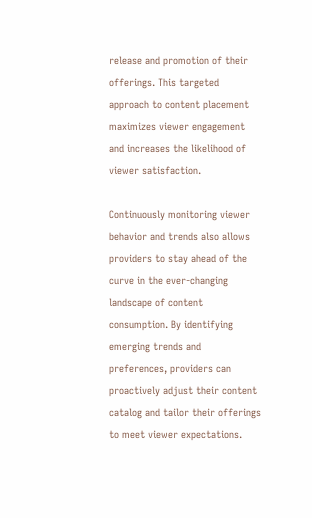release and promotion of their offerings. This targeted approach to content placement maximizes viewer engagement and increases the likelihood of viewer satisfaction.

Continuously monitoring viewer behavior and trends also allows providers to stay ahead of the curve in the ever-changing landscape of content consumption. By identifying emerging trends and preferences, providers can proactively adjust their content catalog and tailor their offerings to meet viewer expectations.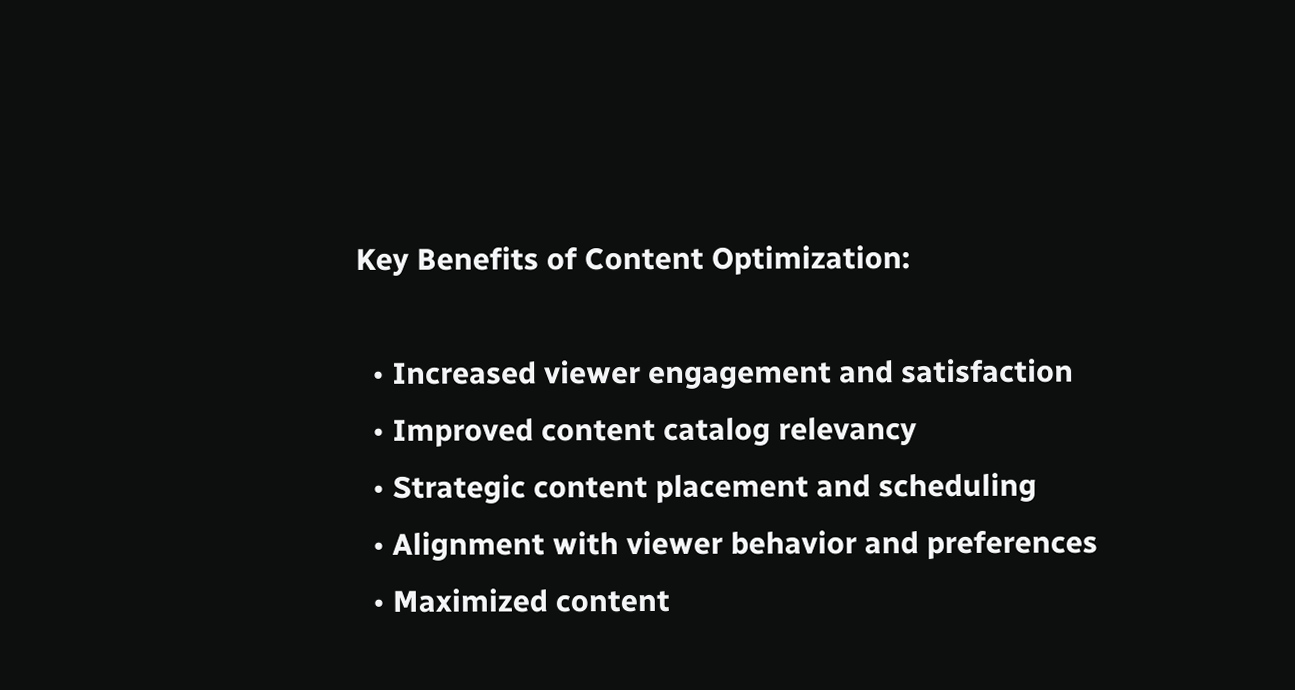Key Benefits of Content Optimization:

  • Increased viewer engagement and satisfaction
  • Improved content catalog relevancy
  • Strategic content placement and scheduling
  • Alignment with viewer behavior and preferences
  • Maximized content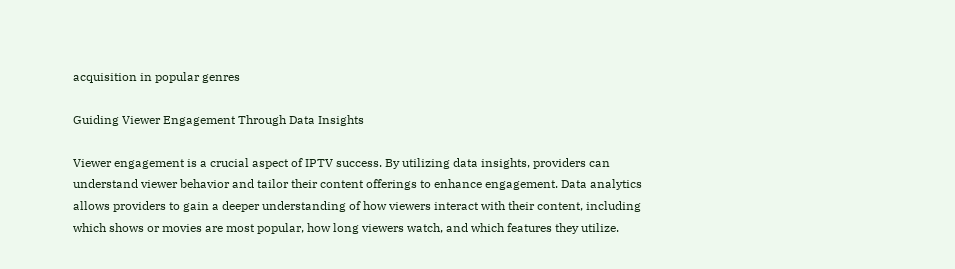acquisition in popular genres

Guiding Viewer Engagement Through Data Insights

Viewer engagement is a crucial aspect of IPTV success. By utilizing data insights, providers can understand viewer behavior and tailor their content offerings to enhance engagement. Data analytics allows providers to gain a deeper understanding of how viewers interact with their content, including which shows or movies are most popular, how long viewers watch, and which features they utilize.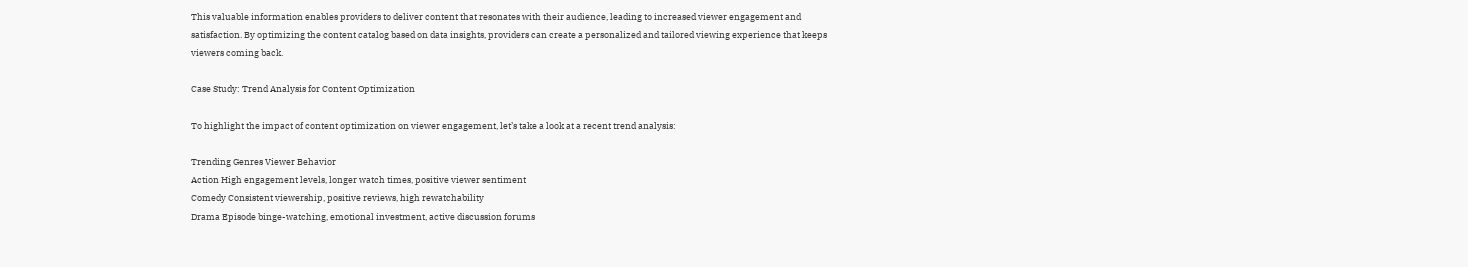This valuable information enables providers to deliver content that resonates with their audience, leading to increased viewer engagement and satisfaction. By optimizing the content catalog based on data insights, providers can create a personalized and tailored viewing experience that keeps viewers coming back.

Case Study: Trend Analysis for Content Optimization

To highlight the impact of content optimization on viewer engagement, let’s take a look at a recent trend analysis:

Trending Genres Viewer Behavior
Action High engagement levels, longer watch times, positive viewer sentiment
Comedy Consistent viewership, positive reviews, high rewatchability
Drama Episode binge-watching, emotional investment, active discussion forums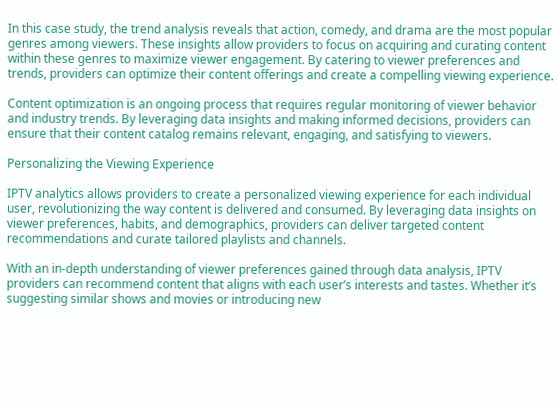In this case study, the trend analysis reveals that action, comedy, and drama are the most popular genres among viewers. These insights allow providers to focus on acquiring and curating content within these genres to maximize viewer engagement. By catering to viewer preferences and trends, providers can optimize their content offerings and create a compelling viewing experience.

Content optimization is an ongoing process that requires regular monitoring of viewer behavior and industry trends. By leveraging data insights and making informed decisions, providers can ensure that their content catalog remains relevant, engaging, and satisfying to viewers.

Personalizing the Viewing Experience

IPTV analytics allows providers to create a personalized viewing experience for each individual user, revolutionizing the way content is delivered and consumed. By leveraging data insights on viewer preferences, habits, and demographics, providers can deliver targeted content recommendations and curate tailored playlists and channels.

With an in-depth understanding of viewer preferences gained through data analysis, IPTV providers can recommend content that aligns with each user’s interests and tastes. Whether it’s suggesting similar shows and movies or introducing new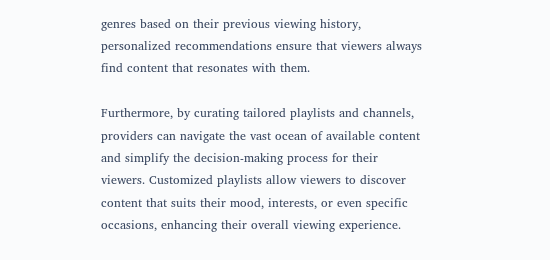genres based on their previous viewing history, personalized recommendations ensure that viewers always find content that resonates with them.

Furthermore, by curating tailored playlists and channels, providers can navigate the vast ocean of available content and simplify the decision-making process for their viewers. Customized playlists allow viewers to discover content that suits their mood, interests, or even specific occasions, enhancing their overall viewing experience.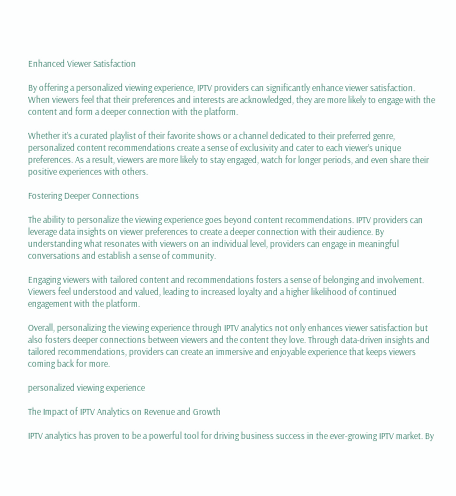Enhanced Viewer Satisfaction

By offering a personalized viewing experience, IPTV providers can significantly enhance viewer satisfaction. When viewers feel that their preferences and interests are acknowledged, they are more likely to engage with the content and form a deeper connection with the platform.

Whether it’s a curated playlist of their favorite shows or a channel dedicated to their preferred genre, personalized content recommendations create a sense of exclusivity and cater to each viewer’s unique preferences. As a result, viewers are more likely to stay engaged, watch for longer periods, and even share their positive experiences with others.

Fostering Deeper Connections

The ability to personalize the viewing experience goes beyond content recommendations. IPTV providers can leverage data insights on viewer preferences to create a deeper connection with their audience. By understanding what resonates with viewers on an individual level, providers can engage in meaningful conversations and establish a sense of community.

Engaging viewers with tailored content and recommendations fosters a sense of belonging and involvement. Viewers feel understood and valued, leading to increased loyalty and a higher likelihood of continued engagement with the platform.

Overall, personalizing the viewing experience through IPTV analytics not only enhances viewer satisfaction but also fosters deeper connections between viewers and the content they love. Through data-driven insights and tailored recommendations, providers can create an immersive and enjoyable experience that keeps viewers coming back for more.

personalized viewing experience

The Impact of IPTV Analytics on Revenue and Growth

IPTV analytics has proven to be a powerful tool for driving business success in the ever-growing IPTV market. By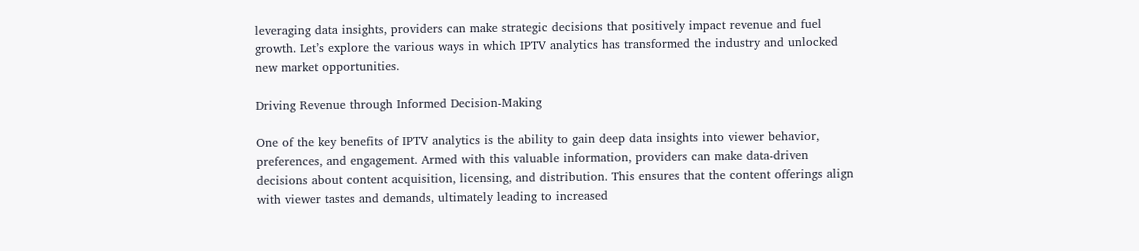leveraging data insights, providers can make strategic decisions that positively impact revenue and fuel growth. Let’s explore the various ways in which IPTV analytics has transformed the industry and unlocked new market opportunities.

Driving Revenue through Informed Decision-Making

One of the key benefits of IPTV analytics is the ability to gain deep data insights into viewer behavior, preferences, and engagement. Armed with this valuable information, providers can make data-driven decisions about content acquisition, licensing, and distribution. This ensures that the content offerings align with viewer tastes and demands, ultimately leading to increased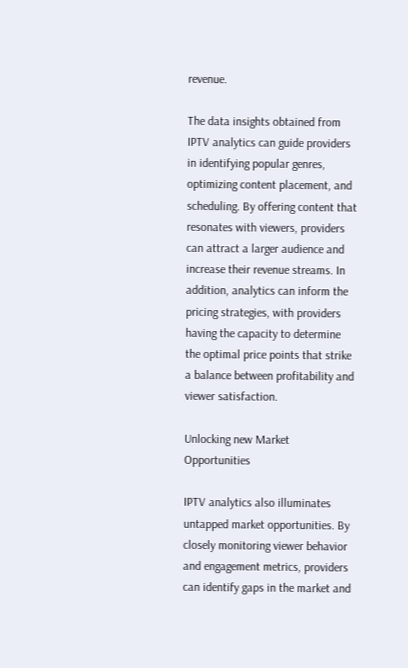revenue.

The data insights obtained from IPTV analytics can guide providers in identifying popular genres, optimizing content placement, and scheduling. By offering content that resonates with viewers, providers can attract a larger audience and increase their revenue streams. In addition, analytics can inform the pricing strategies, with providers having the capacity to determine the optimal price points that strike a balance between profitability and viewer satisfaction.

Unlocking new Market Opportunities

IPTV analytics also illuminates untapped market opportunities. By closely monitoring viewer behavior and engagement metrics, providers can identify gaps in the market and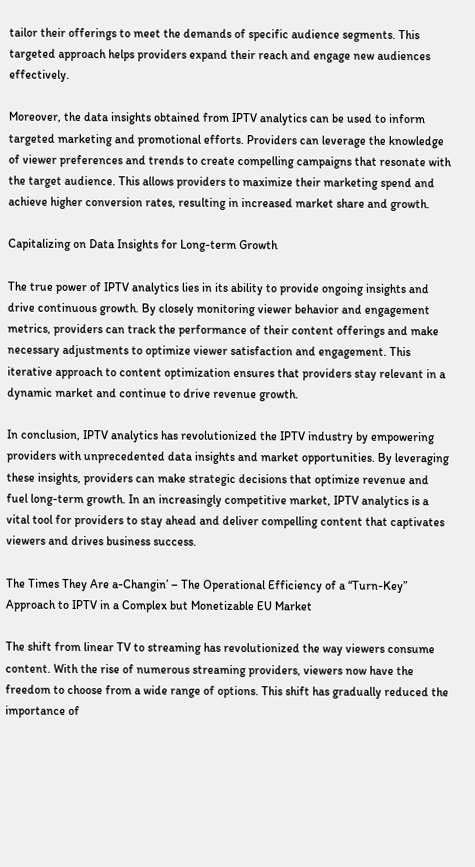tailor their offerings to meet the demands of specific audience segments. This targeted approach helps providers expand their reach and engage new audiences effectively.

Moreover, the data insights obtained from IPTV analytics can be used to inform targeted marketing and promotional efforts. Providers can leverage the knowledge of viewer preferences and trends to create compelling campaigns that resonate with the target audience. This allows providers to maximize their marketing spend and achieve higher conversion rates, resulting in increased market share and growth.

Capitalizing on Data Insights for Long-term Growth

The true power of IPTV analytics lies in its ability to provide ongoing insights and drive continuous growth. By closely monitoring viewer behavior and engagement metrics, providers can track the performance of their content offerings and make necessary adjustments to optimize viewer satisfaction and engagement. This iterative approach to content optimization ensures that providers stay relevant in a dynamic market and continue to drive revenue growth.

In conclusion, IPTV analytics has revolutionized the IPTV industry by empowering providers with unprecedented data insights and market opportunities. By leveraging these insights, providers can make strategic decisions that optimize revenue and fuel long-term growth. In an increasingly competitive market, IPTV analytics is a vital tool for providers to stay ahead and deliver compelling content that captivates viewers and drives business success.

The Times They Are a-Changin’ – The Operational Efficiency of a “Turn-Key” Approach to IPTV in a Complex but Monetizable EU Market

The shift from linear TV to streaming has revolutionized the way viewers consume content. With the rise of numerous streaming providers, viewers now have the freedom to choose from a wide range of options. This shift has gradually reduced the importance of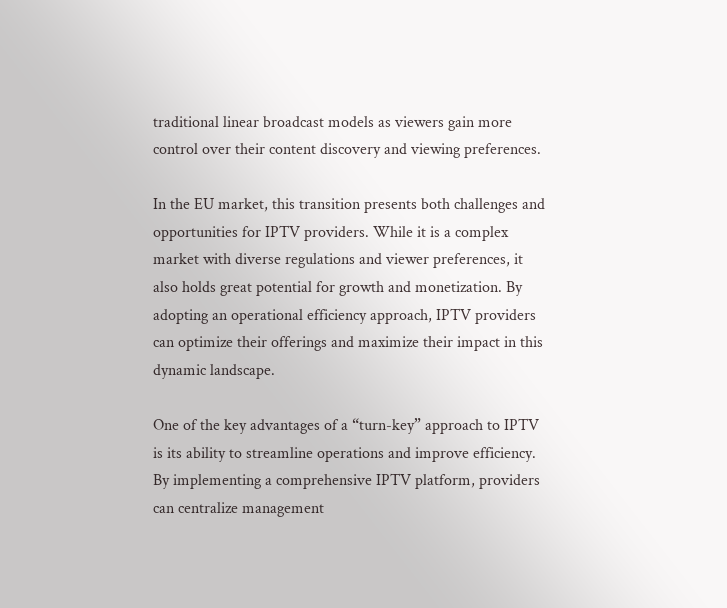traditional linear broadcast models as viewers gain more control over their content discovery and viewing preferences.

In the EU market, this transition presents both challenges and opportunities for IPTV providers. While it is a complex market with diverse regulations and viewer preferences, it also holds great potential for growth and monetization. By adopting an operational efficiency approach, IPTV providers can optimize their offerings and maximize their impact in this dynamic landscape.

One of the key advantages of a “turn-key” approach to IPTV is its ability to streamline operations and improve efficiency. By implementing a comprehensive IPTV platform, providers can centralize management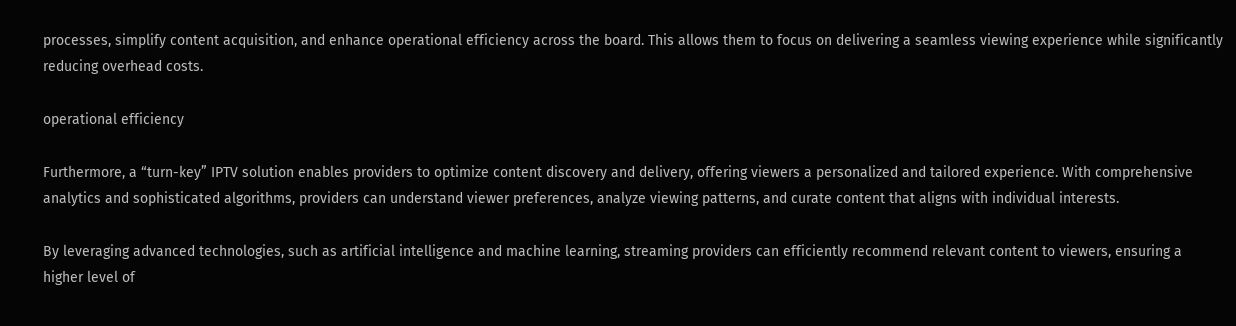processes, simplify content acquisition, and enhance operational efficiency across the board. This allows them to focus on delivering a seamless viewing experience while significantly reducing overhead costs.

operational efficiency

Furthermore, a “turn-key” IPTV solution enables providers to optimize content discovery and delivery, offering viewers a personalized and tailored experience. With comprehensive analytics and sophisticated algorithms, providers can understand viewer preferences, analyze viewing patterns, and curate content that aligns with individual interests.

By leveraging advanced technologies, such as artificial intelligence and machine learning, streaming providers can efficiently recommend relevant content to viewers, ensuring a higher level of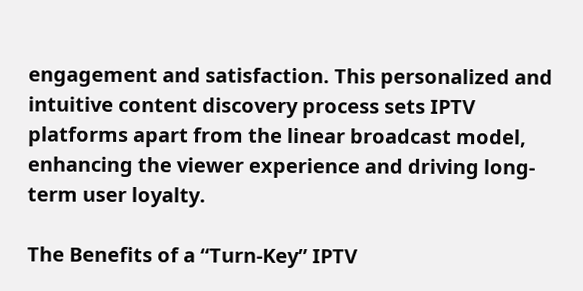engagement and satisfaction. This personalized and intuitive content discovery process sets IPTV platforms apart from the linear broadcast model, enhancing the viewer experience and driving long-term user loyalty.

The Benefits of a “Turn-Key” IPTV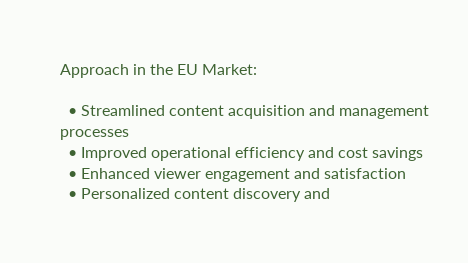Approach in the EU Market:

  • Streamlined content acquisition and management processes
  • Improved operational efficiency and cost savings
  • Enhanced viewer engagement and satisfaction
  • Personalized content discovery and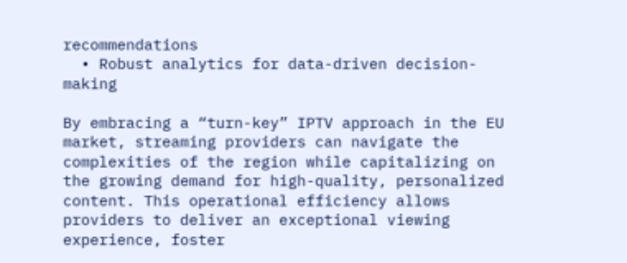recommendations
  • Robust analytics for data-driven decision-making

By embracing a “turn-key” IPTV approach in the EU market, streaming providers can navigate the complexities of the region while capitalizing on the growing demand for high-quality, personalized content. This operational efficiency allows providers to deliver an exceptional viewing experience, foster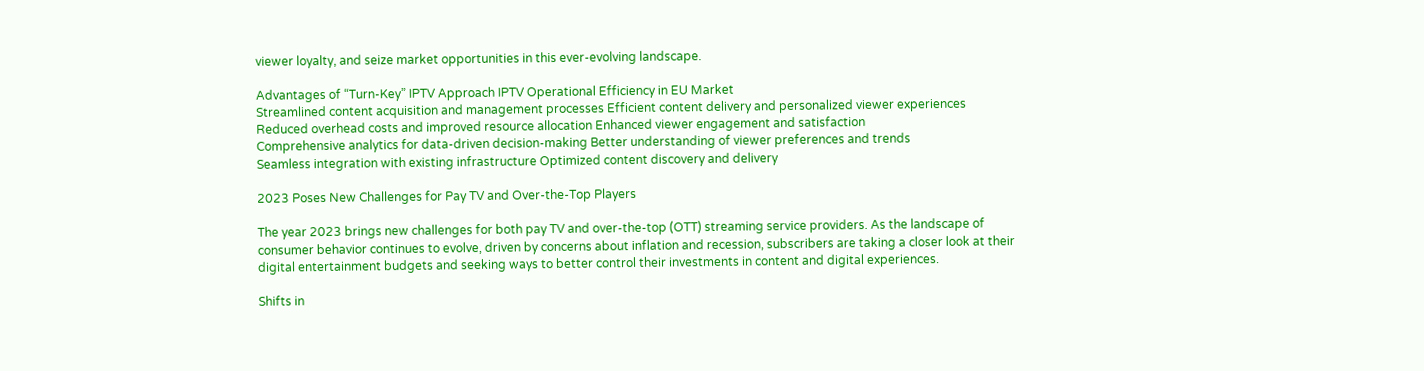viewer loyalty, and seize market opportunities in this ever-evolving landscape.

Advantages of “Turn-Key” IPTV Approach IPTV Operational Efficiency in EU Market
Streamlined content acquisition and management processes Efficient content delivery and personalized viewer experiences
Reduced overhead costs and improved resource allocation Enhanced viewer engagement and satisfaction
Comprehensive analytics for data-driven decision-making Better understanding of viewer preferences and trends
Seamless integration with existing infrastructure Optimized content discovery and delivery

2023 Poses New Challenges for Pay TV and Over-the-Top Players

The year 2023 brings new challenges for both pay TV and over-the-top (OTT) streaming service providers. As the landscape of consumer behavior continues to evolve, driven by concerns about inflation and recession, subscribers are taking a closer look at their digital entertainment budgets and seeking ways to better control their investments in content and digital experiences.

Shifts in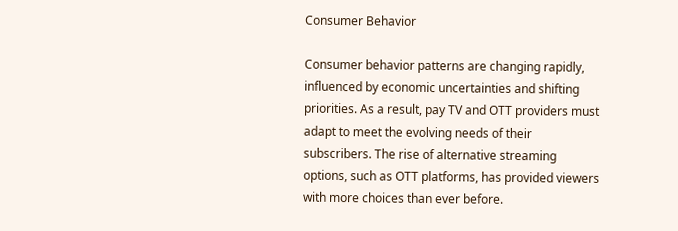Consumer Behavior

Consumer behavior patterns are changing rapidly, influenced by economic uncertainties and shifting priorities. As a result, pay TV and OTT providers must adapt to meet the evolving needs of their subscribers. The rise of alternative streaming options, such as OTT platforms, has provided viewers with more choices than ever before.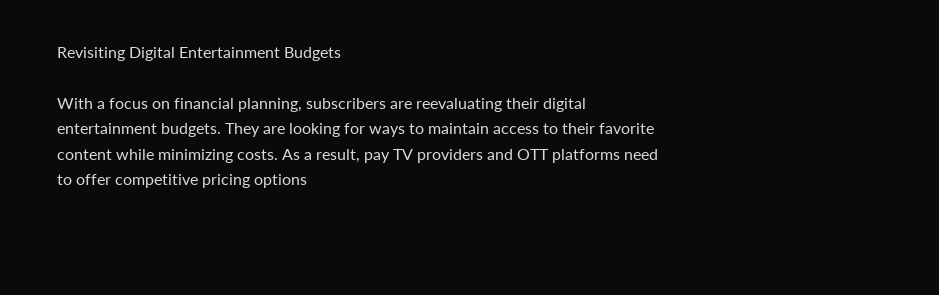Revisiting Digital Entertainment Budgets

With a focus on financial planning, subscribers are reevaluating their digital entertainment budgets. They are looking for ways to maintain access to their favorite content while minimizing costs. As a result, pay TV providers and OTT platforms need to offer competitive pricing options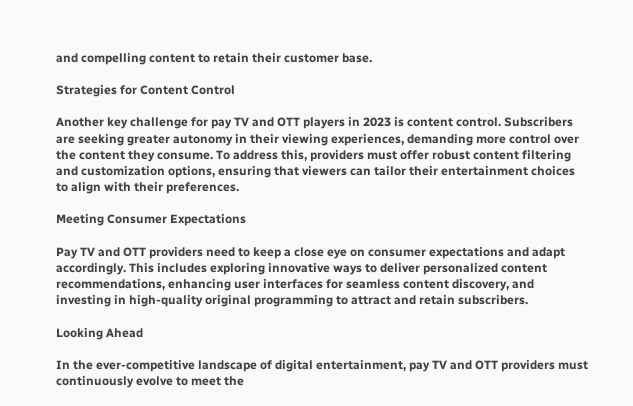and compelling content to retain their customer base.

Strategies for Content Control

Another key challenge for pay TV and OTT players in 2023 is content control. Subscribers are seeking greater autonomy in their viewing experiences, demanding more control over the content they consume. To address this, providers must offer robust content filtering and customization options, ensuring that viewers can tailor their entertainment choices to align with their preferences.

Meeting Consumer Expectations

Pay TV and OTT providers need to keep a close eye on consumer expectations and adapt accordingly. This includes exploring innovative ways to deliver personalized content recommendations, enhancing user interfaces for seamless content discovery, and investing in high-quality original programming to attract and retain subscribers.

Looking Ahead

In the ever-competitive landscape of digital entertainment, pay TV and OTT providers must continuously evolve to meet the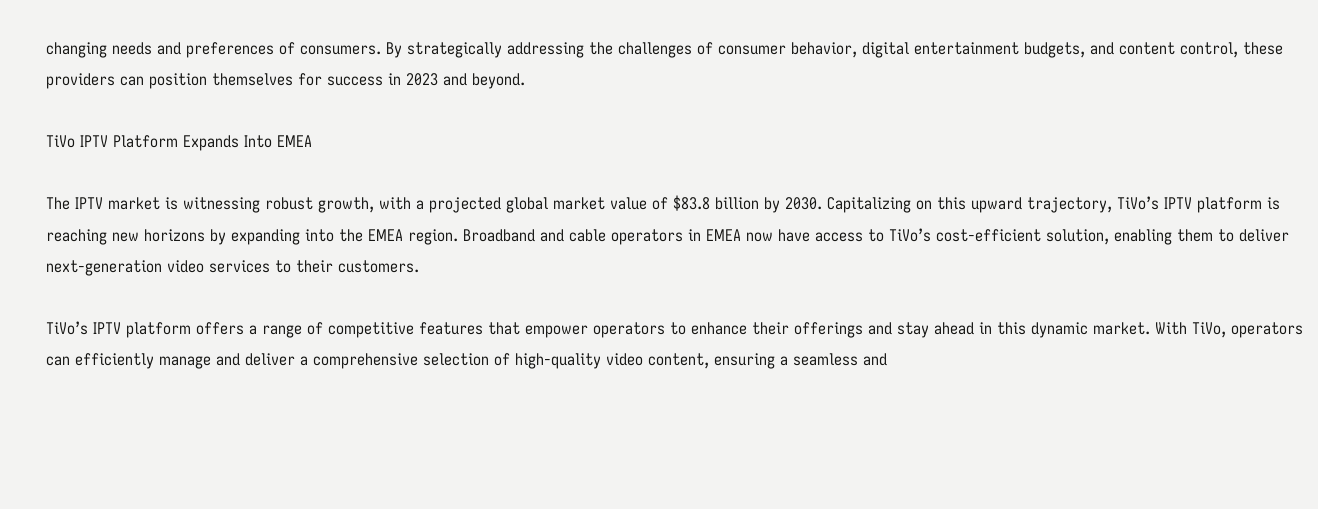changing needs and preferences of consumers. By strategically addressing the challenges of consumer behavior, digital entertainment budgets, and content control, these providers can position themselves for success in 2023 and beyond.

TiVo IPTV Platform Expands Into EMEA

The IPTV market is witnessing robust growth, with a projected global market value of $83.8 billion by 2030. Capitalizing on this upward trajectory, TiVo’s IPTV platform is reaching new horizons by expanding into the EMEA region. Broadband and cable operators in EMEA now have access to TiVo’s cost-efficient solution, enabling them to deliver next-generation video services to their customers.

TiVo’s IPTV platform offers a range of competitive features that empower operators to enhance their offerings and stay ahead in this dynamic market. With TiVo, operators can efficiently manage and deliver a comprehensive selection of high-quality video content, ensuring a seamless and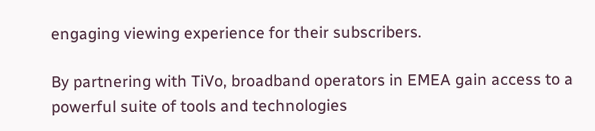engaging viewing experience for their subscribers.

By partnering with TiVo, broadband operators in EMEA gain access to a powerful suite of tools and technologies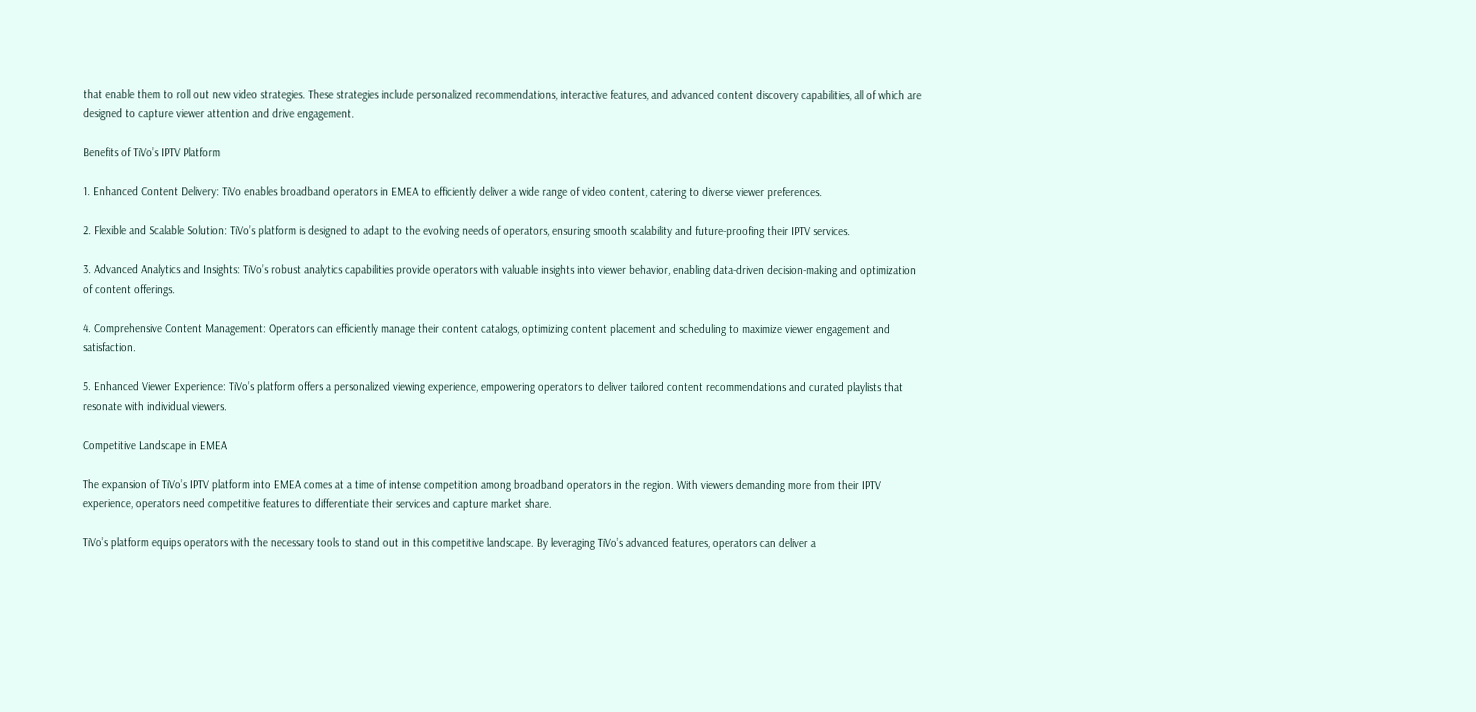that enable them to roll out new video strategies. These strategies include personalized recommendations, interactive features, and advanced content discovery capabilities, all of which are designed to capture viewer attention and drive engagement.

Benefits of TiVo’s IPTV Platform

1. Enhanced Content Delivery: TiVo enables broadband operators in EMEA to efficiently deliver a wide range of video content, catering to diverse viewer preferences.

2. Flexible and Scalable Solution: TiVo’s platform is designed to adapt to the evolving needs of operators, ensuring smooth scalability and future-proofing their IPTV services.

3. Advanced Analytics and Insights: TiVo’s robust analytics capabilities provide operators with valuable insights into viewer behavior, enabling data-driven decision-making and optimization of content offerings.

4. Comprehensive Content Management: Operators can efficiently manage their content catalogs, optimizing content placement and scheduling to maximize viewer engagement and satisfaction.

5. Enhanced Viewer Experience: TiVo’s platform offers a personalized viewing experience, empowering operators to deliver tailored content recommendations and curated playlists that resonate with individual viewers.

Competitive Landscape in EMEA

The expansion of TiVo’s IPTV platform into EMEA comes at a time of intense competition among broadband operators in the region. With viewers demanding more from their IPTV experience, operators need competitive features to differentiate their services and capture market share.

TiVo’s platform equips operators with the necessary tools to stand out in this competitive landscape. By leveraging TiVo’s advanced features, operators can deliver a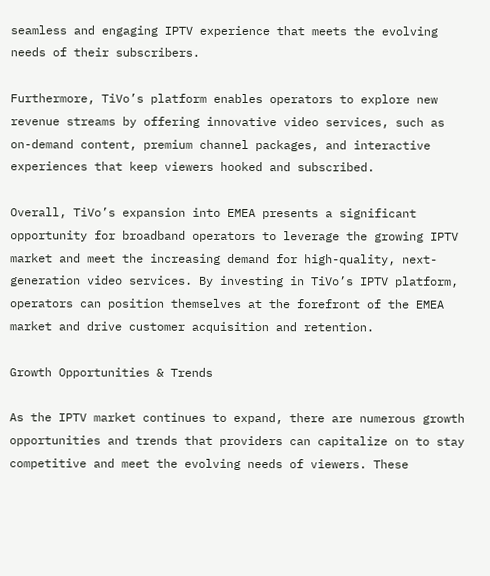seamless and engaging IPTV experience that meets the evolving needs of their subscribers.

Furthermore, TiVo’s platform enables operators to explore new revenue streams by offering innovative video services, such as on-demand content, premium channel packages, and interactive experiences that keep viewers hooked and subscribed.

Overall, TiVo’s expansion into EMEA presents a significant opportunity for broadband operators to leverage the growing IPTV market and meet the increasing demand for high-quality, next-generation video services. By investing in TiVo’s IPTV platform, operators can position themselves at the forefront of the EMEA market and drive customer acquisition and retention.

Growth Opportunities & Trends

As the IPTV market continues to expand, there are numerous growth opportunities and trends that providers can capitalize on to stay competitive and meet the evolving needs of viewers. These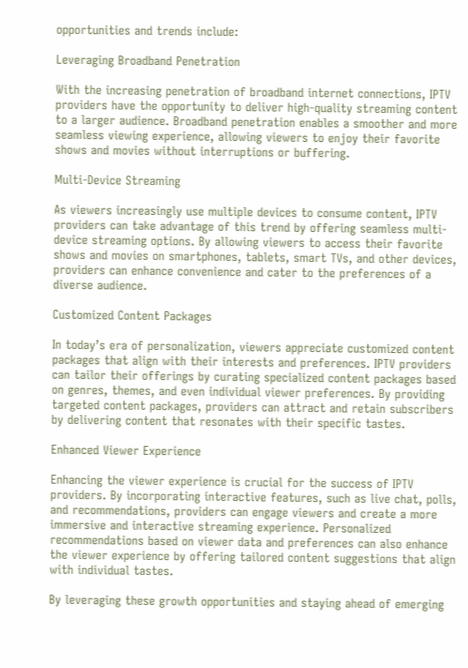opportunities and trends include:

Leveraging Broadband Penetration

With the increasing penetration of broadband internet connections, IPTV providers have the opportunity to deliver high-quality streaming content to a larger audience. Broadband penetration enables a smoother and more seamless viewing experience, allowing viewers to enjoy their favorite shows and movies without interruptions or buffering.

Multi-Device Streaming

As viewers increasingly use multiple devices to consume content, IPTV providers can take advantage of this trend by offering seamless multi-device streaming options. By allowing viewers to access their favorite shows and movies on smartphones, tablets, smart TVs, and other devices, providers can enhance convenience and cater to the preferences of a diverse audience.

Customized Content Packages

In today’s era of personalization, viewers appreciate customized content packages that align with their interests and preferences. IPTV providers can tailor their offerings by curating specialized content packages based on genres, themes, and even individual viewer preferences. By providing targeted content packages, providers can attract and retain subscribers by delivering content that resonates with their specific tastes.

Enhanced Viewer Experience

Enhancing the viewer experience is crucial for the success of IPTV providers. By incorporating interactive features, such as live chat, polls, and recommendations, providers can engage viewers and create a more immersive and interactive streaming experience. Personalized recommendations based on viewer data and preferences can also enhance the viewer experience by offering tailored content suggestions that align with individual tastes.

By leveraging these growth opportunities and staying ahead of emerging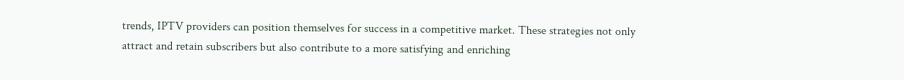trends, IPTV providers can position themselves for success in a competitive market. These strategies not only attract and retain subscribers but also contribute to a more satisfying and enriching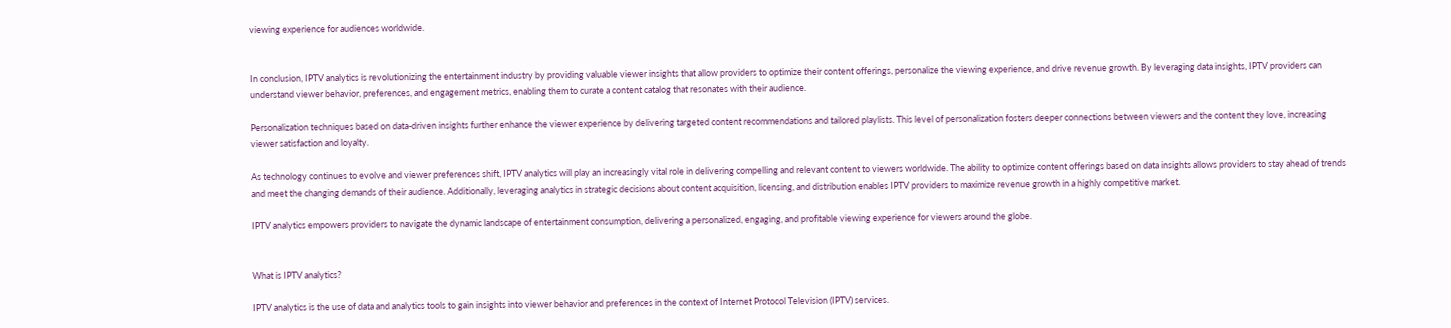viewing experience for audiences worldwide.


In conclusion, IPTV analytics is revolutionizing the entertainment industry by providing valuable viewer insights that allow providers to optimize their content offerings, personalize the viewing experience, and drive revenue growth. By leveraging data insights, IPTV providers can understand viewer behavior, preferences, and engagement metrics, enabling them to curate a content catalog that resonates with their audience.

Personalization techniques based on data-driven insights further enhance the viewer experience by delivering targeted content recommendations and tailored playlists. This level of personalization fosters deeper connections between viewers and the content they love, increasing viewer satisfaction and loyalty.

As technology continues to evolve and viewer preferences shift, IPTV analytics will play an increasingly vital role in delivering compelling and relevant content to viewers worldwide. The ability to optimize content offerings based on data insights allows providers to stay ahead of trends and meet the changing demands of their audience. Additionally, leveraging analytics in strategic decisions about content acquisition, licensing, and distribution enables IPTV providers to maximize revenue growth in a highly competitive market.

IPTV analytics empowers providers to navigate the dynamic landscape of entertainment consumption, delivering a personalized, engaging, and profitable viewing experience for viewers around the globe.


What is IPTV analytics?

IPTV analytics is the use of data and analytics tools to gain insights into viewer behavior and preferences in the context of Internet Protocol Television (IPTV) services.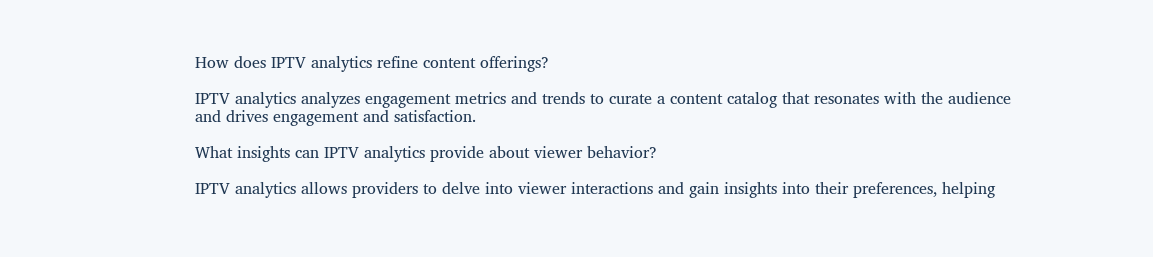How does IPTV analytics refine content offerings?

IPTV analytics analyzes engagement metrics and trends to curate a content catalog that resonates with the audience and drives engagement and satisfaction.

What insights can IPTV analytics provide about viewer behavior?

IPTV analytics allows providers to delve into viewer interactions and gain insights into their preferences, helping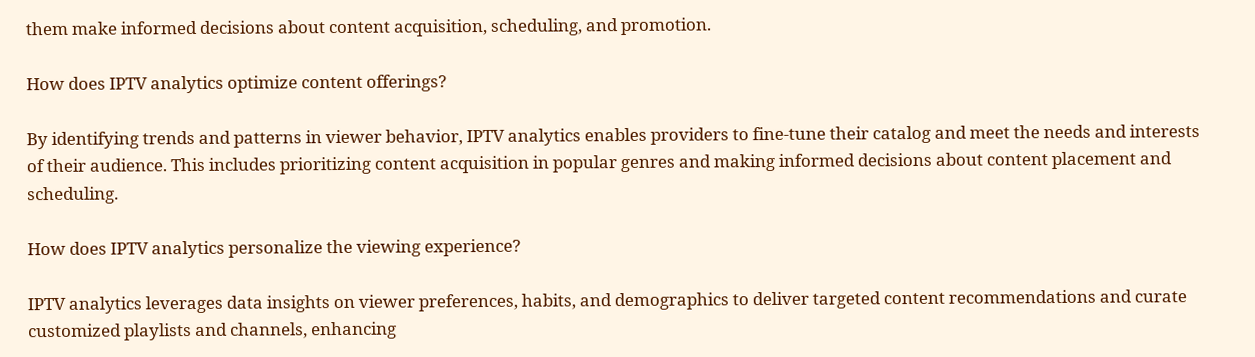them make informed decisions about content acquisition, scheduling, and promotion.

How does IPTV analytics optimize content offerings?

By identifying trends and patterns in viewer behavior, IPTV analytics enables providers to fine-tune their catalog and meet the needs and interests of their audience. This includes prioritizing content acquisition in popular genres and making informed decisions about content placement and scheduling.

How does IPTV analytics personalize the viewing experience?

IPTV analytics leverages data insights on viewer preferences, habits, and demographics to deliver targeted content recommendations and curate customized playlists and channels, enhancing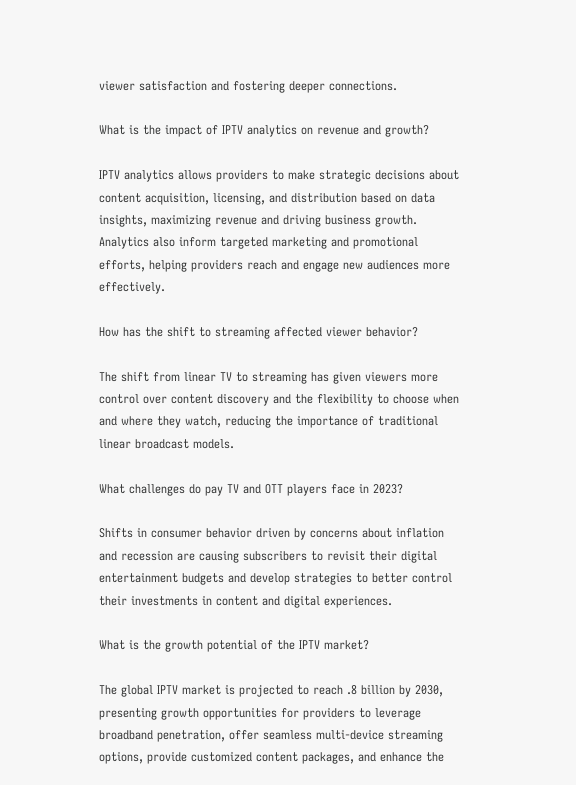viewer satisfaction and fostering deeper connections.

What is the impact of IPTV analytics on revenue and growth?

IPTV analytics allows providers to make strategic decisions about content acquisition, licensing, and distribution based on data insights, maximizing revenue and driving business growth. Analytics also inform targeted marketing and promotional efforts, helping providers reach and engage new audiences more effectively.

How has the shift to streaming affected viewer behavior?

The shift from linear TV to streaming has given viewers more control over content discovery and the flexibility to choose when and where they watch, reducing the importance of traditional linear broadcast models.

What challenges do pay TV and OTT players face in 2023?

Shifts in consumer behavior driven by concerns about inflation and recession are causing subscribers to revisit their digital entertainment budgets and develop strategies to better control their investments in content and digital experiences.

What is the growth potential of the IPTV market?

The global IPTV market is projected to reach .8 billion by 2030, presenting growth opportunities for providers to leverage broadband penetration, offer seamless multi-device streaming options, provide customized content packages, and enhance the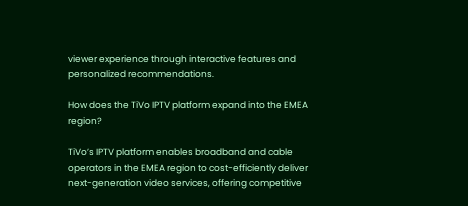viewer experience through interactive features and personalized recommendations.

How does the TiVo IPTV platform expand into the EMEA region?

TiVo’s IPTV platform enables broadband and cable operators in the EMEA region to cost-efficiently deliver next-generation video services, offering competitive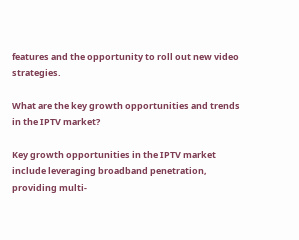features and the opportunity to roll out new video strategies.

What are the key growth opportunities and trends in the IPTV market?

Key growth opportunities in the IPTV market include leveraging broadband penetration, providing multi-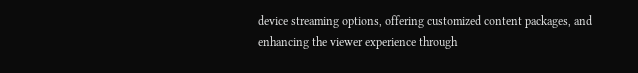device streaming options, offering customized content packages, and enhancing the viewer experience through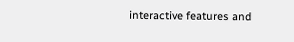interactive features and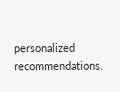personalized recommendations.